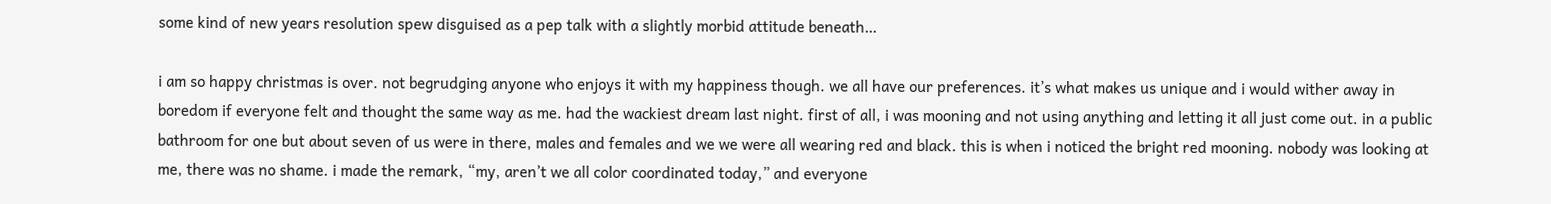some kind of new years resolution spew disguised as a pep talk with a slightly morbid attitude beneath…

i am so happy christmas is over. not begrudging anyone who enjoys it with my happiness though. we all have our preferences. it’s what makes us unique and i would wither away in boredom if everyone felt and thought the same way as me. had the wackiest dream last night. first of all, i was mooning and not using anything and letting it all just come out. in a public bathroom for one but about seven of us were in there, males and females and we we were all wearing red and black. this is when i noticed the bright red mooning. nobody was looking at me, there was no shame. i made the remark, “my, aren’t we all color coordinated today,” and everyone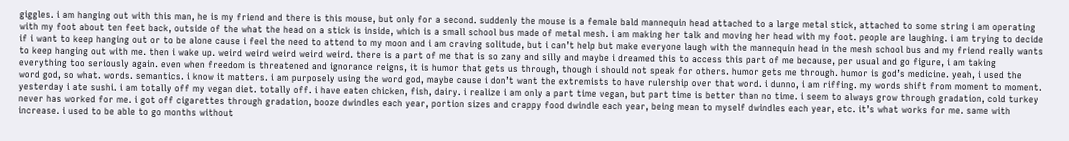giggles. i am hanging out with this man, he is my friend and there is this mouse, but only for a second. suddenly the mouse is a female bald mannequin head attached to a large metal stick, attached to some string i am operating with my foot about ten feet back, outside of the what the head on a stick is inside, which is a small school bus made of metal mesh. i am making her talk and moving her head with my foot. people are laughing. i am trying to decide if i want to keep hanging out or to be alone cause i feel the need to attend to my moon and i am craving solitude, but i can’t help but make everyone laugh with the mannequin head in the mesh school bus and my friend really wants to keep hanging out with me. then i wake up. weird weird weird weird weird. there is a part of me that is so zany and silly and maybe i dreamed this to access this part of me because, per usual and go figure, i am taking everything too seriously again. even when freedom is threatened and ignorance reigns, it is humor that gets us through, though i should not speak for others. humor gets me through. humor is god’s medicine. yeah, i used the word god, so what. words. semantics. i know it matters. i am purposely using the word god, maybe cause i don’t want the extremists to have rulership over that word. i dunno, i am riffing. my words shift from moment to moment. yesterday i ate sushi. i am totally off my vegan diet. totally off. i have eaten chicken, fish, dairy. i realize i am only a part time vegan, but part time is better than no time. i seem to always grow through gradation, cold turkey never has worked for me. i got off cigarettes through gradation, booze dwindles each year, portion sizes and crappy food dwindle each year, being mean to myself dwindles each year, etc. it’s what works for me. same with increase. i used to be able to go months without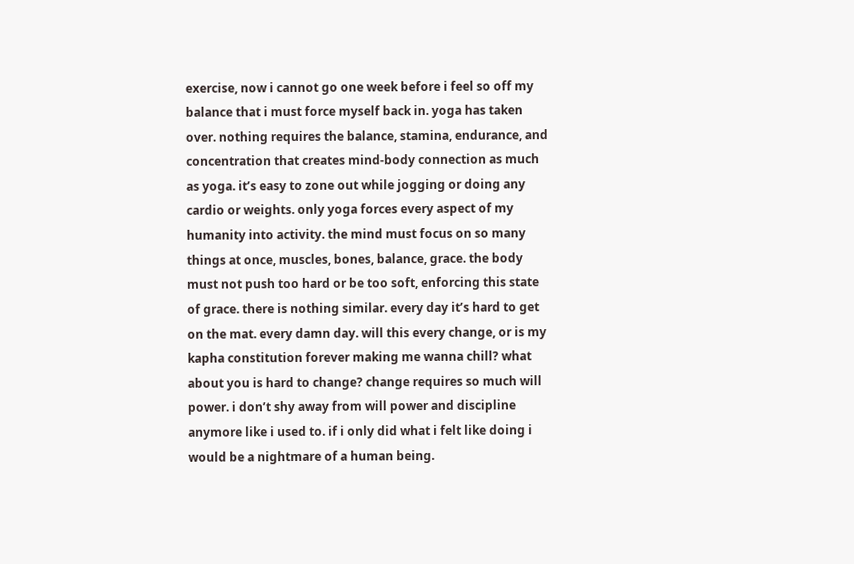exercise, now i cannot go one week before i feel so off my balance that i must force myself back in. yoga has taken over. nothing requires the balance, stamina, endurance, and concentration that creates mind-body connection as much as yoga. it’s easy to zone out while jogging or doing any cardio or weights. only yoga forces every aspect of my humanity into activity. the mind must focus on so many things at once, muscles, bones, balance, grace. the body must not push too hard or be too soft, enforcing this state of grace. there is nothing similar. every day it’s hard to get on the mat. every damn day. will this every change, or is my kapha constitution forever making me wanna chill? what about you is hard to change? change requires so much will power. i don’t shy away from will power and discipline anymore like i used to. if i only did what i felt like doing i would be a nightmare of a human being.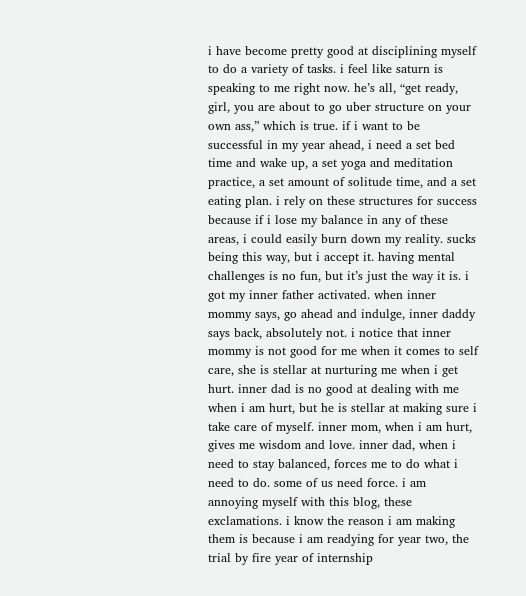i have become pretty good at disciplining myself to do a variety of tasks. i feel like saturn is speaking to me right now. he’s all, “get ready, girl, you are about to go uber structure on your own ass,” which is true. if i want to be successful in my year ahead, i need a set bed time and wake up, a set yoga and meditation practice, a set amount of solitude time, and a set eating plan. i rely on these structures for success because if i lose my balance in any of these areas, i could easily burn down my reality. sucks being this way, but i accept it. having mental challenges is no fun, but it’s just the way it is. i got my inner father activated. when inner mommy says, go ahead and indulge, inner daddy says back, absolutely not. i notice that inner mommy is not good for me when it comes to self care, she is stellar at nurturing me when i get hurt. inner dad is no good at dealing with me when i am hurt, but he is stellar at making sure i take care of myself. inner mom, when i am hurt, gives me wisdom and love. inner dad, when i need to stay balanced, forces me to do what i need to do. some of us need force. i am annoying myself with this blog, these exclamations. i know the reason i am making them is because i am readying for year two, the trial by fire year of internship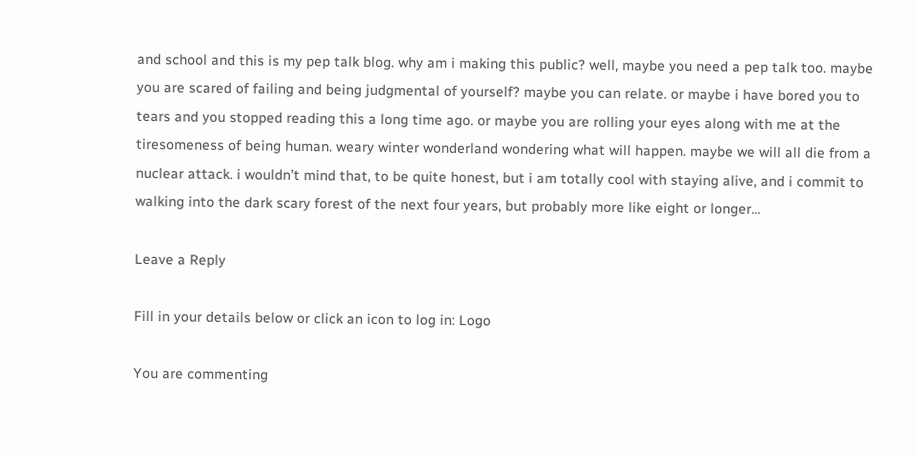and school and this is my pep talk blog. why am i making this public? well, maybe you need a pep talk too. maybe you are scared of failing and being judgmental of yourself? maybe you can relate. or maybe i have bored you to tears and you stopped reading this a long time ago. or maybe you are rolling your eyes along with me at the tiresomeness of being human. weary winter wonderland wondering what will happen. maybe we will all die from a nuclear attack. i wouldn’t mind that, to be quite honest, but i am totally cool with staying alive, and i commit to walking into the dark scary forest of the next four years, but probably more like eight or longer…

Leave a Reply

Fill in your details below or click an icon to log in: Logo

You are commenting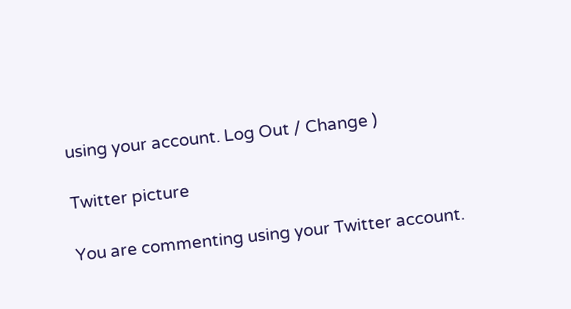using your account. Log Out / Change )

Twitter picture

You are commenting using your Twitter account.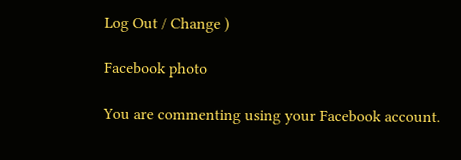Log Out / Change )

Facebook photo

You are commenting using your Facebook account.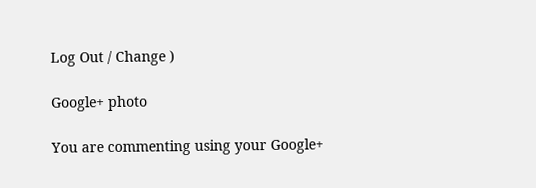Log Out / Change )

Google+ photo

You are commenting using your Google+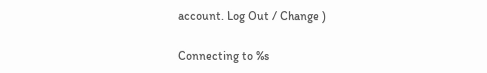account. Log Out / Change )

Connecting to %s